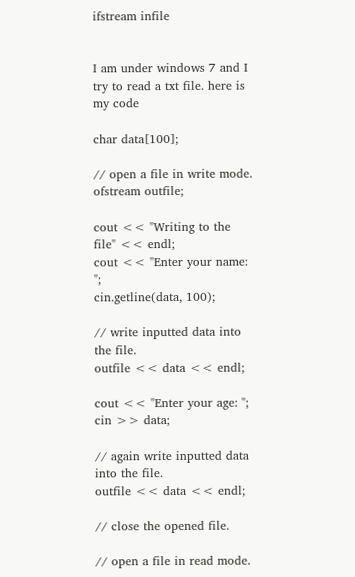ifstream infile


I am under windows 7 and I try to read a txt file. here is my code

char data[100];

// open a file in write mode.
ofstream outfile;

cout << "Writing to the file" << endl;
cout << "Enter your name: ";
cin.getline(data, 100);

// write inputted data into the file.
outfile << data << endl;

cout << "Enter your age: ";
cin >> data;

// again write inputted data into the file.
outfile << data << endl;

// close the opened file.

// open a file in read mode.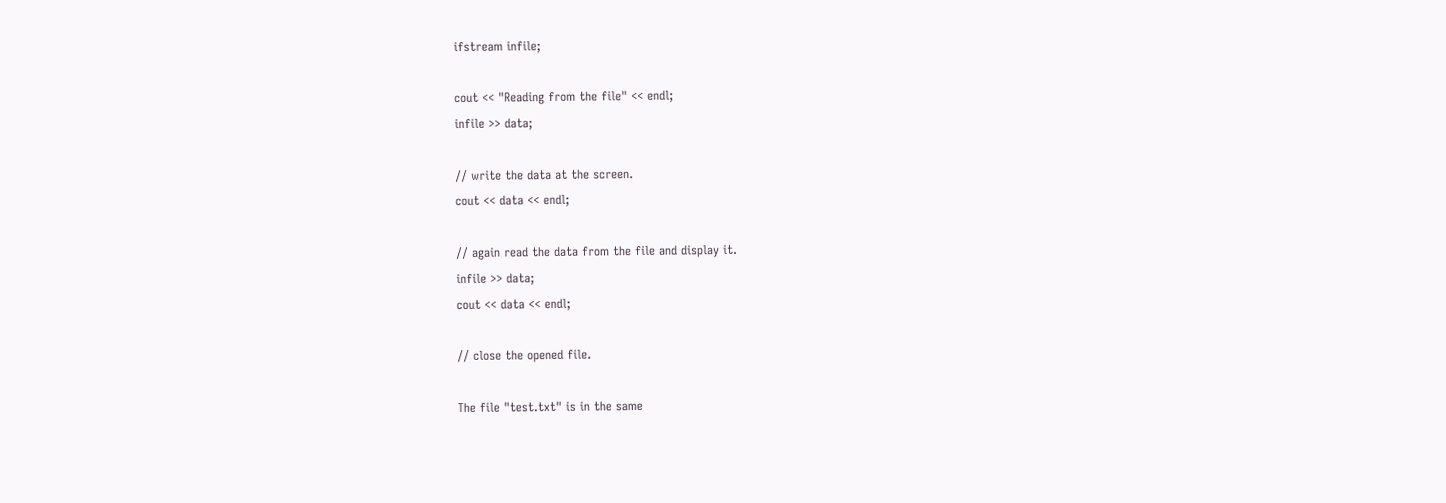ifstream infile;

cout << "Reading from the file" << endl;
infile >> data;

// write the data at the screen.
cout << data << endl;

// again read the data from the file and display it.
infile >> data;
cout << data << endl;

// close the opened file.

The file "test.txt" is in the same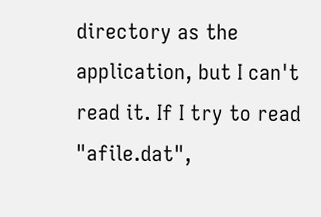directory as the application, but I can't read it. If I try to read "afile.dat",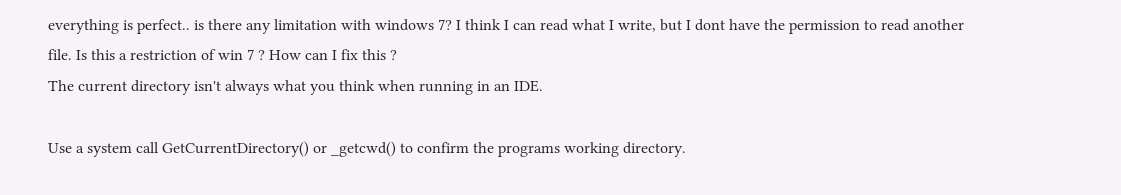everything is perfect.. is there any limitation with windows 7? I think I can read what I write, but I dont have the permission to read another file. Is this a restriction of win 7 ? How can I fix this ?
The current directory isn't always what you think when running in an IDE.

Use a system call GetCurrentDirectory() or _getcwd() to confirm the programs working directory.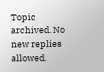Topic archived. No new replies allowed.